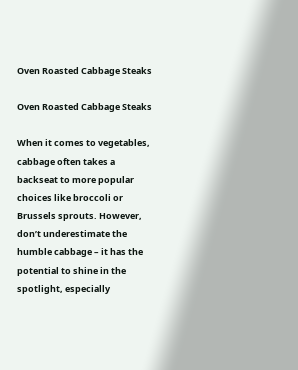Oven Roasted Cabbage Steaks

Oven Roasted Cabbage Steaks

When it comes to vegetables, cabbage often takes a backseat to more popular choices like broccoli or Brussels sprouts. However, don’t underestimate the humble cabbage – it has the potential to shine in the spotlight, especially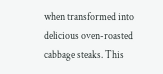when transformed into delicious oven-roasted cabbage steaks. This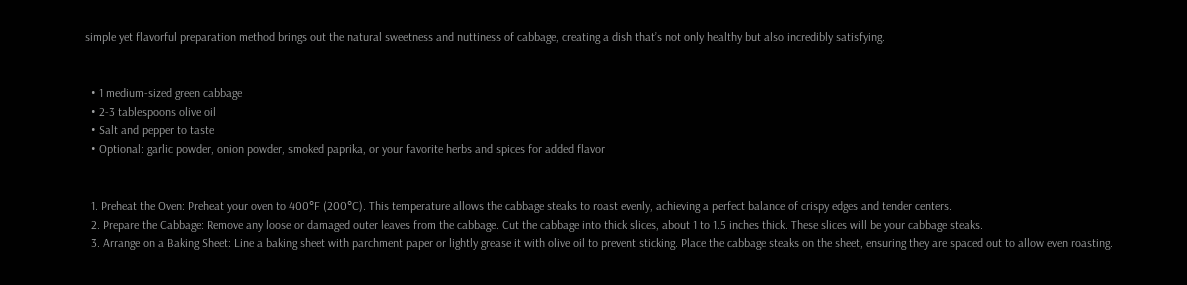simple yet flavorful preparation method brings out the natural sweetness and nuttiness of cabbage, creating a dish that’s not only healthy but also incredibly satisfying.


  • 1 medium-sized green cabbage
  • 2-3 tablespoons olive oil
  • Salt and pepper to taste
  • Optional: garlic powder, onion powder, smoked paprika, or your favorite herbs and spices for added flavor


  1. Preheat the Oven: Preheat your oven to 400°F (200°C). This temperature allows the cabbage steaks to roast evenly, achieving a perfect balance of crispy edges and tender centers.
  2. Prepare the Cabbage: Remove any loose or damaged outer leaves from the cabbage. Cut the cabbage into thick slices, about 1 to 1.5 inches thick. These slices will be your cabbage steaks.
  3. Arrange on a Baking Sheet: Line a baking sheet with parchment paper or lightly grease it with olive oil to prevent sticking. Place the cabbage steaks on the sheet, ensuring they are spaced out to allow even roasting.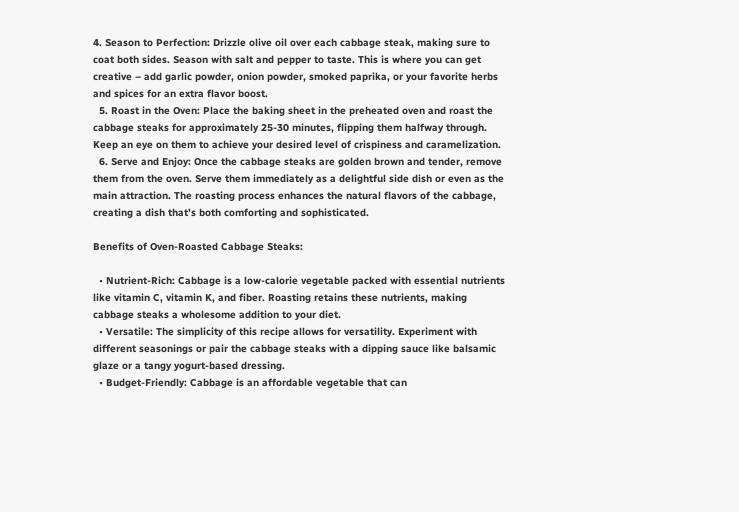4. Season to Perfection: Drizzle olive oil over each cabbage steak, making sure to coat both sides. Season with salt and pepper to taste. This is where you can get creative – add garlic powder, onion powder, smoked paprika, or your favorite herbs and spices for an extra flavor boost.
  5. Roast in the Oven: Place the baking sheet in the preheated oven and roast the cabbage steaks for approximately 25-30 minutes, flipping them halfway through. Keep an eye on them to achieve your desired level of crispiness and caramelization.
  6. Serve and Enjoy: Once the cabbage steaks are golden brown and tender, remove them from the oven. Serve them immediately as a delightful side dish or even as the main attraction. The roasting process enhances the natural flavors of the cabbage, creating a dish that’s both comforting and sophisticated.

Benefits of Oven-Roasted Cabbage Steaks:

  • Nutrient-Rich: Cabbage is a low-calorie vegetable packed with essential nutrients like vitamin C, vitamin K, and fiber. Roasting retains these nutrients, making cabbage steaks a wholesome addition to your diet.
  • Versatile: The simplicity of this recipe allows for versatility. Experiment with different seasonings or pair the cabbage steaks with a dipping sauce like balsamic glaze or a tangy yogurt-based dressing.
  • Budget-Friendly: Cabbage is an affordable vegetable that can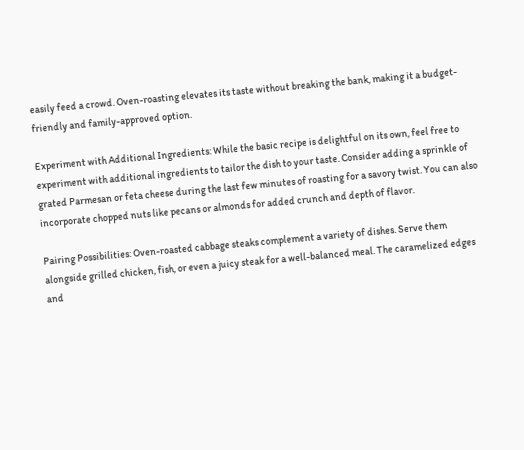easily feed a crowd. Oven-roasting elevates its taste without breaking the bank, making it a budget-friendly and family-approved option.

Experiment with Additional Ingredients: While the basic recipe is delightful on its own, feel free to experiment with additional ingredients to tailor the dish to your taste. Consider adding a sprinkle of grated Parmesan or feta cheese during the last few minutes of roasting for a savory twist. You can also incorporate chopped nuts like pecans or almonds for added crunch and depth of flavor.

Pairing Possibilities: Oven-roasted cabbage steaks complement a variety of dishes. Serve them alongside grilled chicken, fish, or even a juicy steak for a well-balanced meal. The caramelized edges and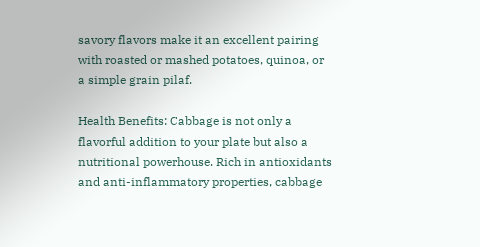savory flavors make it an excellent pairing with roasted or mashed potatoes, quinoa, or a simple grain pilaf.

Health Benefits: Cabbage is not only a flavorful addition to your plate but also a nutritional powerhouse. Rich in antioxidants and anti-inflammatory properties, cabbage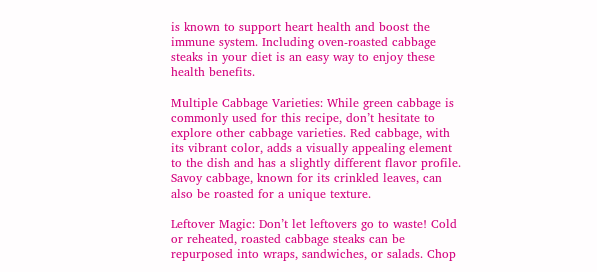is known to support heart health and boost the immune system. Including oven-roasted cabbage steaks in your diet is an easy way to enjoy these health benefits.

Multiple Cabbage Varieties: While green cabbage is commonly used for this recipe, don’t hesitate to explore other cabbage varieties. Red cabbage, with its vibrant color, adds a visually appealing element to the dish and has a slightly different flavor profile. Savoy cabbage, known for its crinkled leaves, can also be roasted for a unique texture.

Leftover Magic: Don’t let leftovers go to waste! Cold or reheated, roasted cabbage steaks can be repurposed into wraps, sandwiches, or salads. Chop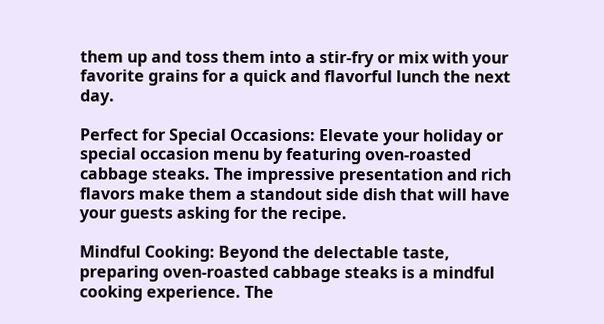them up and toss them into a stir-fry or mix with your favorite grains for a quick and flavorful lunch the next day.

Perfect for Special Occasions: Elevate your holiday or special occasion menu by featuring oven-roasted cabbage steaks. The impressive presentation and rich flavors make them a standout side dish that will have your guests asking for the recipe.

Mindful Cooking: Beyond the delectable taste, preparing oven-roasted cabbage steaks is a mindful cooking experience. The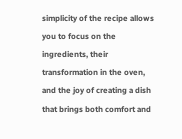simplicity of the recipe allows you to focus on the ingredients, their transformation in the oven, and the joy of creating a dish that brings both comfort and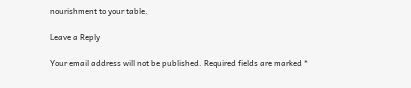nourishment to your table.

Leave a Reply

Your email address will not be published. Required fields are marked *